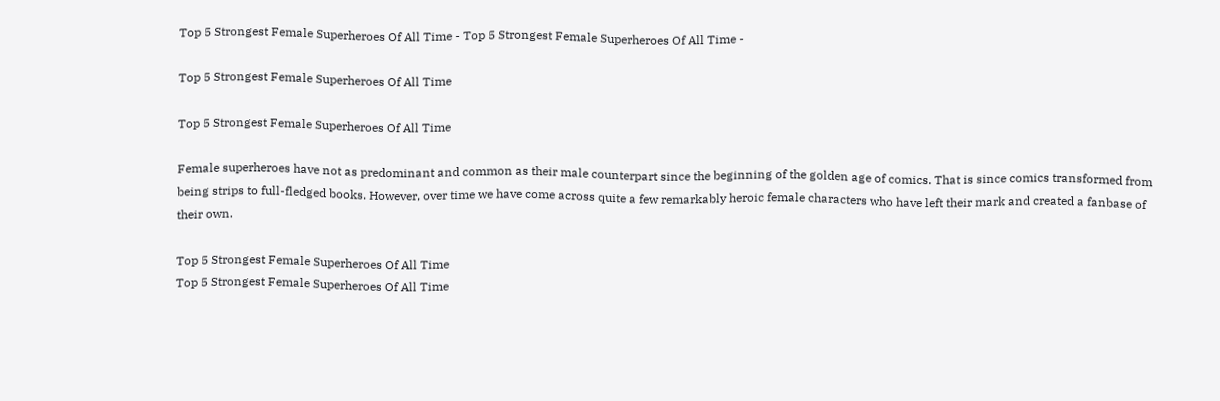Top 5 Strongest Female Superheroes Of All Time - Top 5 Strongest Female Superheroes Of All Time -

Top 5 Strongest Female Superheroes Of All Time

Top 5 Strongest Female Superheroes Of All Time

Female superheroes have not as predominant and common as their male counterpart since the beginning of the golden age of comics. That is since comics transformed from being strips to full-fledged books. However, over time we have come across quite a few remarkably heroic female characters who have left their mark and created a fanbase of their own.

Top 5 Strongest Female Superheroes Of All Time
Top 5 Strongest Female Superheroes Of All Time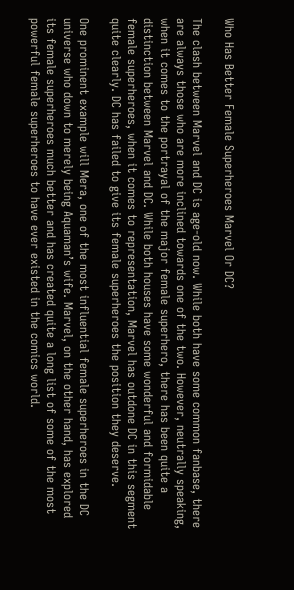Who Has Better Female Superheroes Marvel Or DC?

The clash between Marvel and DC is age-old now. While both have some common fanbase, there are always those who are more inclined towards one of the two. However, neutrally speaking, when it comes to the portrayal of the major female superhero, there has been quite a distinction between Marvel and DC. While both houses have some wonderful and formidable female superheroes, when it comes to representation, Marvel has outdone DC in this segment quite clearly. DC has failed to give its female superheroes the position they deserve.

One prominent example will Mera, one of the most influential female superheroes in the DC universe who down to merely being Aquaman’s wife. Marvel, on the other hand, has explored its female superheroes much better and has created quite a long list of some of the most powerful female superheroes to have ever existed in the comics world.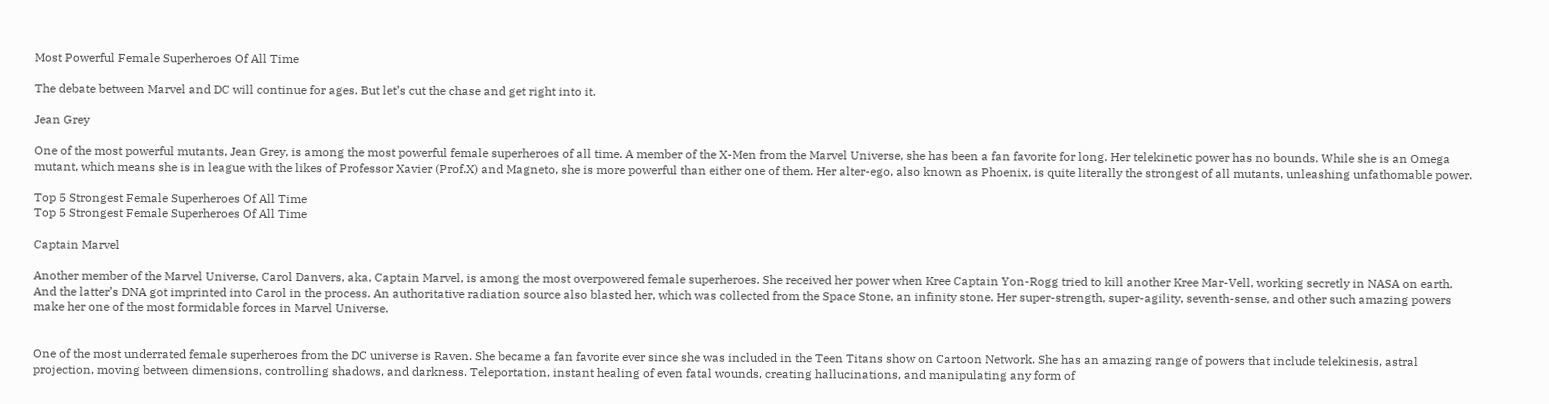Most Powerful Female Superheroes Of All Time

The debate between Marvel and DC will continue for ages. But let’s cut the chase and get right into it.

Jean Grey

One of the most powerful mutants, Jean Grey, is among the most powerful female superheroes of all time. A member of the X-Men from the Marvel Universe, she has been a fan favorite for long. Her telekinetic power has no bounds. While she is an Omega mutant, which means she is in league with the likes of Professor Xavier (Prof.X) and Magneto, she is more powerful than either one of them. Her alter-ego, also known as Phoenix, is quite literally the strongest of all mutants, unleashing unfathomable power.

Top 5 Strongest Female Superheroes Of All Time
Top 5 Strongest Female Superheroes Of All Time

Captain Marvel

Another member of the Marvel Universe, Carol Danvers, aka, Captain Marvel, is among the most overpowered female superheroes. She received her power when Kree Captain Yon-Rogg tried to kill another Kree Mar-Vell, working secretly in NASA on earth. And the latter’s DNA got imprinted into Carol in the process. An authoritative radiation source also blasted her, which was collected from the Space Stone, an infinity stone. Her super-strength, super-agility, seventh-sense, and other such amazing powers make her one of the most formidable forces in Marvel Universe.


One of the most underrated female superheroes from the DC universe is Raven. She became a fan favorite ever since she was included in the Teen Titans show on Cartoon Network. She has an amazing range of powers that include telekinesis, astral projection, moving between dimensions, controlling shadows, and darkness. Teleportation, instant healing of even fatal wounds, creating hallucinations, and manipulating any form of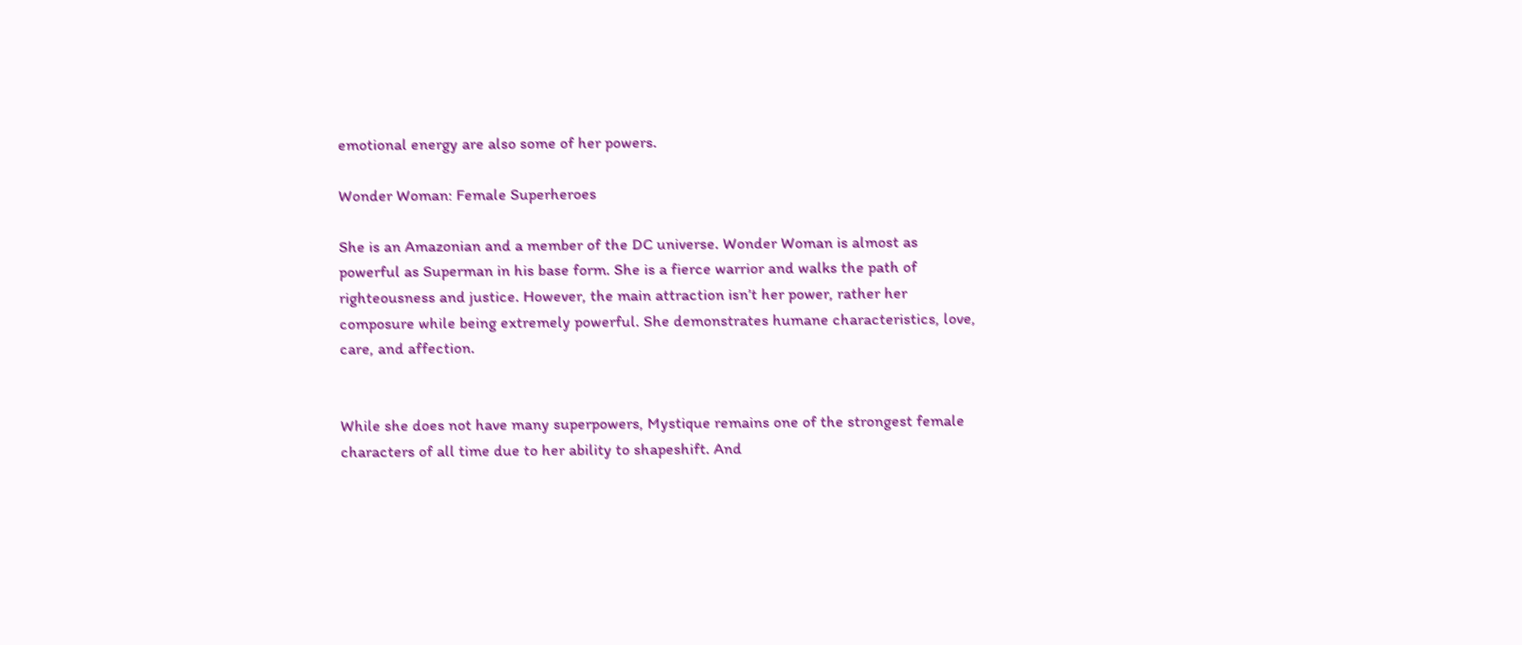emotional energy are also some of her powers.

Wonder Woman: Female Superheroes

She is an Amazonian and a member of the DC universe. Wonder Woman is almost as powerful as Superman in his base form. She is a fierce warrior and walks the path of righteousness and justice. However, the main attraction isn’t her power, rather her composure while being extremely powerful. She demonstrates humane characteristics, love, care, and affection.


While she does not have many superpowers, Mystique remains one of the strongest female characters of all time due to her ability to shapeshift. And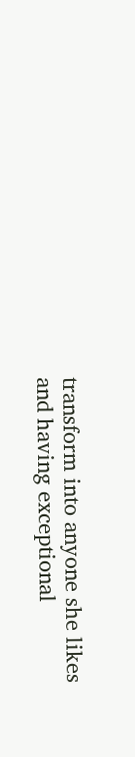transform into anyone she likes and having exceptional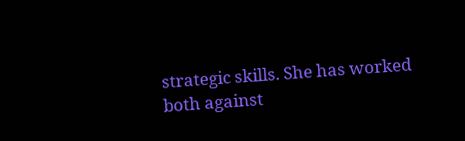strategic skills. She has worked both against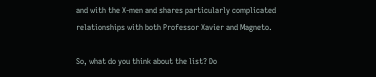and with the X-men and shares particularly complicated relationships with both Professor Xavier and Magneto.

So, what do you think about the list? Do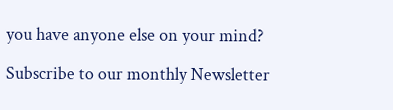you have anyone else on your mind?

Subscribe to our monthly Newsletter